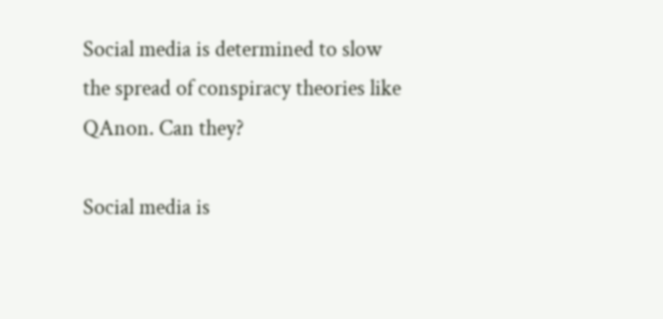Social media is determined to slow the spread of conspiracy theories like QAnon. Can they?

Social media is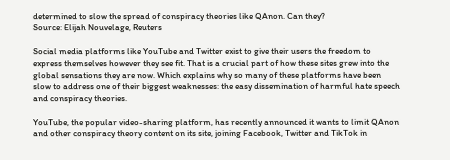determined to slow the spread of conspiracy theories like QAnon. Can they?
Source: Elijah Nouvelage, Reuters

Social media platforms like YouTube and Twitter exist to give their users the freedom to express themselves however they see fit. That is a crucial part of how these sites grew into the global sensations they are now. Which explains why so many of these platforms have been slow to address one of their biggest weaknesses: the easy dissemination of harmful hate speech and conspiracy theories.

YouTube, the popular video-sharing platform, has recently announced it wants to limit QAnon and other conspiracy theory content on its site, joining Facebook, Twitter and TikTok in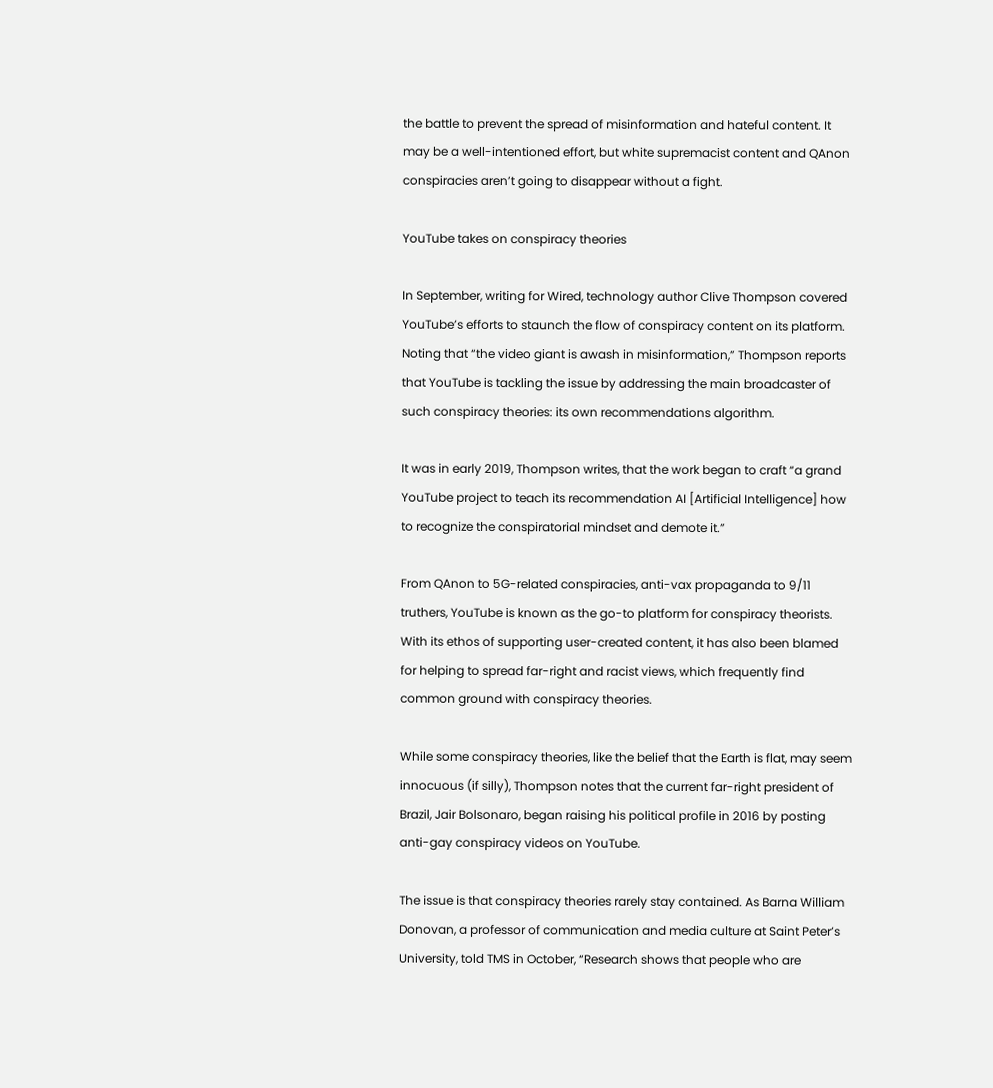the battle to prevent the spread of misinformation and hateful content. It may be a well-intentioned effort, but white supremacist content and QAnon conspiracies aren’t going to disappear without a fight.

YouTube takes on conspiracy theories

In September, writing for Wired, technology author Clive Thompson covered YouTube’s efforts to staunch the flow of conspiracy content on its platform. Noting that “the video giant is awash in misinformation,” Thompson reports that YouTube is tackling the issue by addressing the main broadcaster of such conspiracy theories: its own recommendations algorithm.

It was in early 2019, Thompson writes, that the work began to craft “a grand YouTube project to teach its recommendation AI [Artificial Intelligence] how to recognize the conspiratorial mindset and demote it.”

From QAnon to 5G-related conspiracies, anti-vax propaganda to 9/11 truthers, YouTube is known as the go-to platform for conspiracy theorists. With its ethos of supporting user-created content, it has also been blamed for helping to spread far-right and racist views, which frequently find common ground with conspiracy theories.

While some conspiracy theories, like the belief that the Earth is flat, may seem innocuous (if silly), Thompson notes that the current far-right president of Brazil, Jair Bolsonaro, began raising his political profile in 2016 by posting anti-gay conspiracy videos on YouTube.

The issue is that conspiracy theories rarely stay contained. As Barna William Donovan, a professor of communication and media culture at Saint Peter’s University, told TMS in October, “Research shows that people who are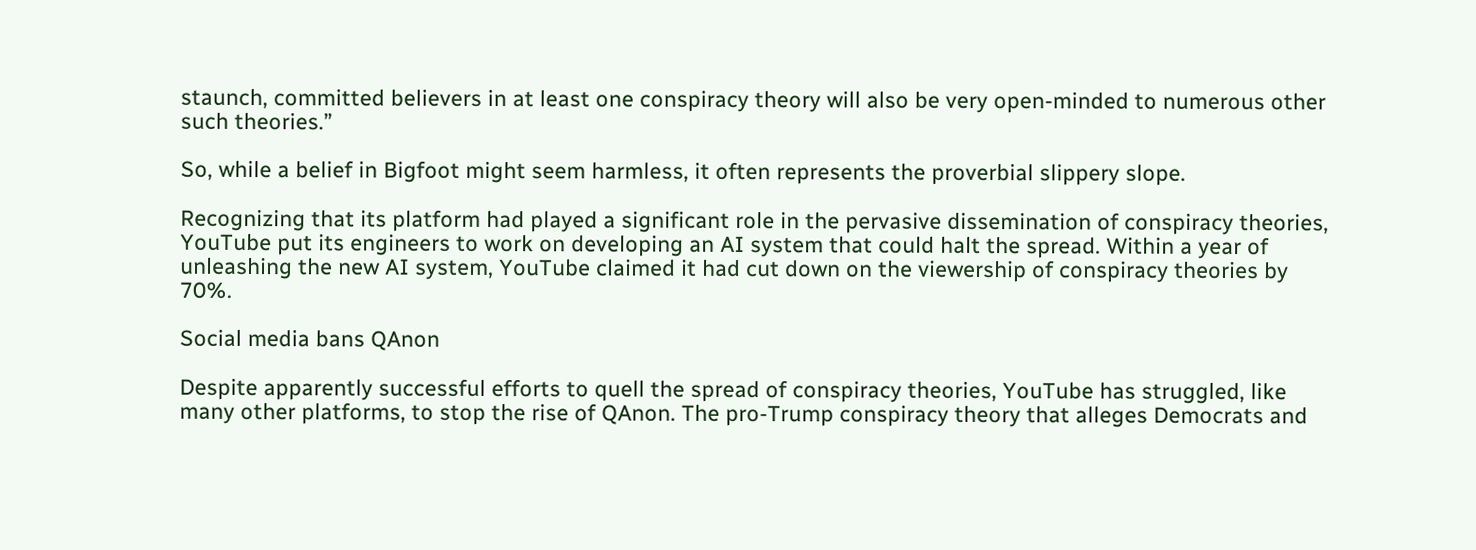staunch, committed believers in at least one conspiracy theory will also be very open-minded to numerous other such theories.”

So, while a belief in Bigfoot might seem harmless, it often represents the proverbial slippery slope.

Recognizing that its platform had played a significant role in the pervasive dissemination of conspiracy theories, YouTube put its engineers to work on developing an AI system that could halt the spread. Within a year of unleashing the new AI system, YouTube claimed it had cut down on the viewership of conspiracy theories by 70%.

Social media bans QAnon

Despite apparently successful efforts to quell the spread of conspiracy theories, YouTube has struggled, like many other platforms, to stop the rise of QAnon. The pro-Trump conspiracy theory that alleges Democrats and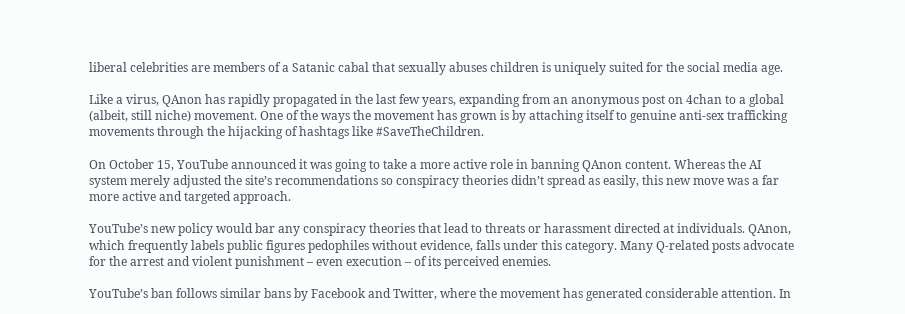liberal celebrities are members of a Satanic cabal that sexually abuses children is uniquely suited for the social media age.

Like a virus, QAnon has rapidly propagated in the last few years, expanding from an anonymous post on 4chan to a global (albeit, still niche) movement. One of the ways the movement has grown is by attaching itself to genuine anti-sex trafficking movements through the hijacking of hashtags like #SaveTheChildren.

On October 15, YouTube announced it was going to take a more active role in banning QAnon content. Whereas the AI system merely adjusted the site’s recommendations so conspiracy theories didn’t spread as easily, this new move was a far more active and targeted approach.

YouTube’s new policy would bar any conspiracy theories that lead to threats or harassment directed at individuals. QAnon, which frequently labels public figures pedophiles without evidence, falls under this category. Many Q-related posts advocate for the arrest and violent punishment – even execution – of its perceived enemies.

YouTube’s ban follows similar bans by Facebook and Twitter, where the movement has generated considerable attention. In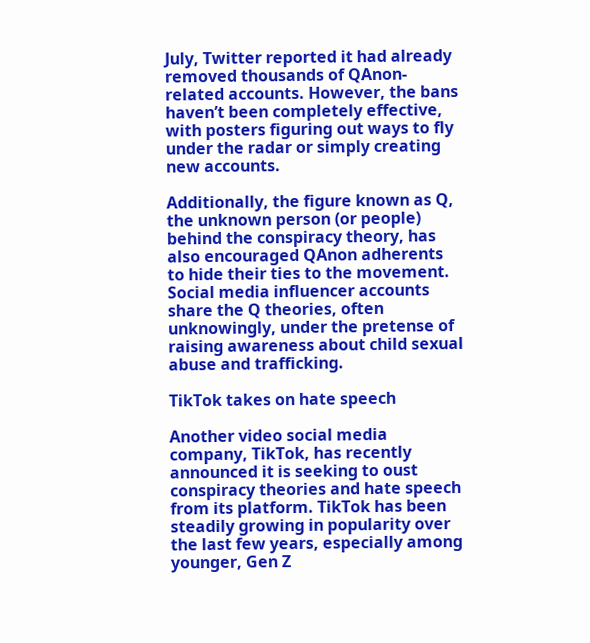July, Twitter reported it had already removed thousands of QAnon-related accounts. However, the bans haven’t been completely effective, with posters figuring out ways to fly under the radar or simply creating new accounts.

Additionally, the figure known as Q, the unknown person (or people) behind the conspiracy theory, has also encouraged QAnon adherents to hide their ties to the movement. Social media influencer accounts share the Q theories, often unknowingly, under the pretense of raising awareness about child sexual abuse and trafficking.

TikTok takes on hate speech

Another video social media company, TikTok, has recently announced it is seeking to oust conspiracy theories and hate speech from its platform. TikTok has been steadily growing in popularity over the last few years, especially among younger, Gen Z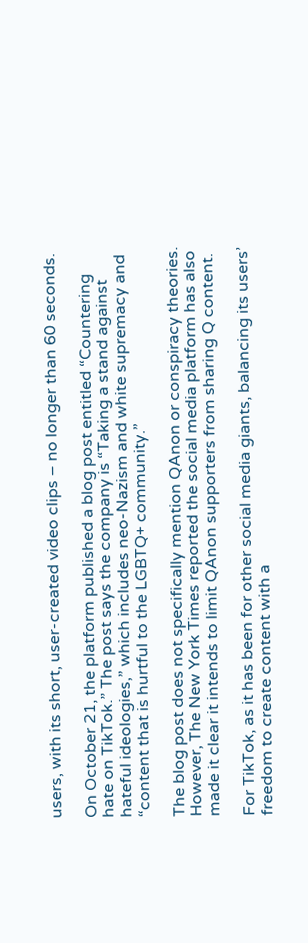users, with its short, user-created video clips – no longer than 60 seconds.

On October 21, the platform published a blog post entitled “Countering hate on TikTok.” The post says the company is “Taking a stand against hateful ideologies,” which includes neo-Nazism and white supremacy and “content that is hurtful to the LGBTQ+ community.”

The blog post does not specifically mention QAnon or conspiracy theories. However, The New York Times reported the social media platform has also made it clear it intends to limit QAnon supporters from sharing Q content.

For TikTok, as it has been for other social media giants, balancing its users’ freedom to create content with a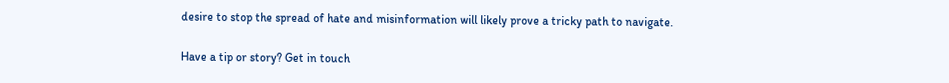desire to stop the spread of hate and misinformation will likely prove a tricky path to navigate.

Have a tip or story? Get in touch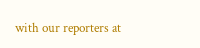with our reporters at